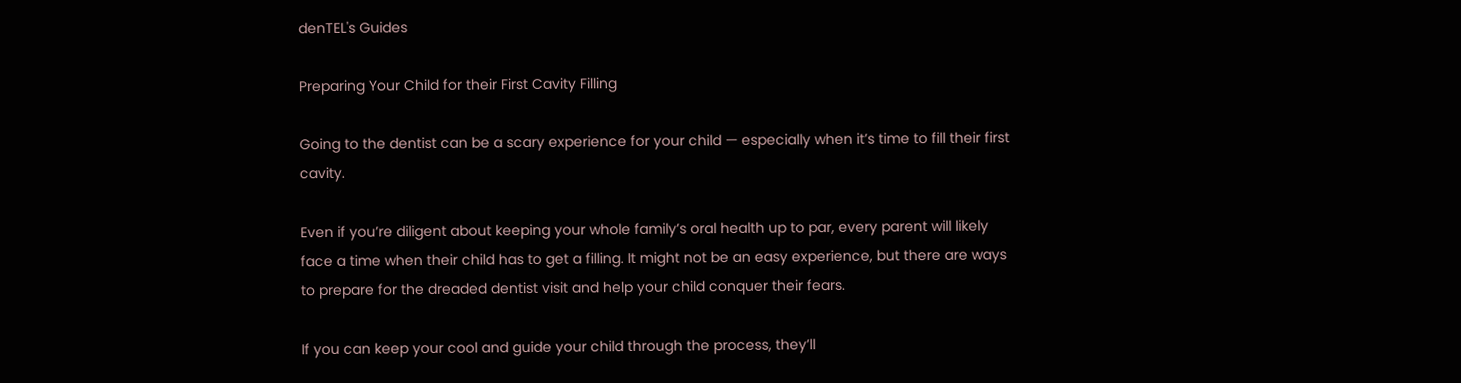denTEL's Guides

Preparing Your Child for their First Cavity Filling

Going to the dentist can be a scary experience for your child — especially when it’s time to fill their first cavity.

Even if you’re diligent about keeping your whole family’s oral health up to par, every parent will likely face a time when their child has to get a filling. It might not be an easy experience, but there are ways to prepare for the dreaded dentist visit and help your child conquer their fears.

If you can keep your cool and guide your child through the process, they’ll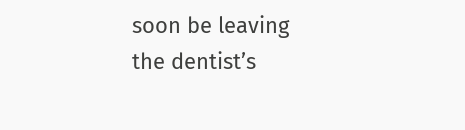soon be leaving the dentist’s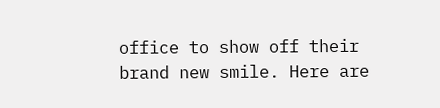office to show off their brand new smile. Here are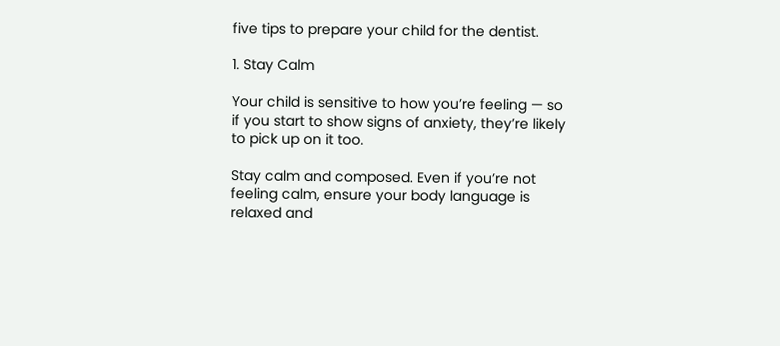five tips to prepare your child for the dentist.

1. Stay Calm

Your child is sensitive to how you’re feeling — so if you start to show signs of anxiety, they’re likely to pick up on it too.

Stay calm and composed. Even if you’re not feeling calm, ensure your body language is relaxed and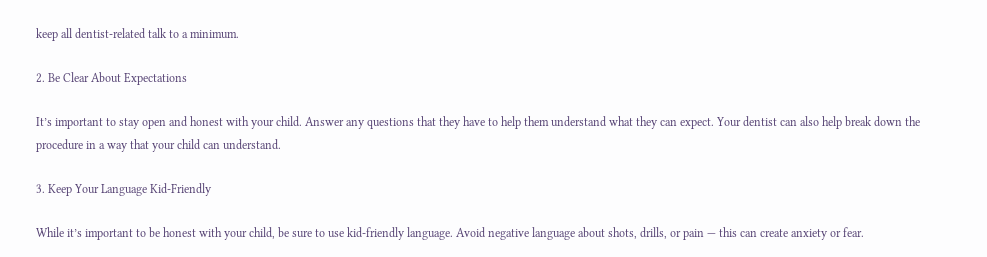keep all dentist-related talk to a minimum.

2. Be Clear About Expectations

It’s important to stay open and honest with your child. Answer any questions that they have to help them understand what they can expect. Your dentist can also help break down the procedure in a way that your child can understand.

3. Keep Your Language Kid-Friendly

While it’s important to be honest with your child, be sure to use kid-friendly language. Avoid negative language about shots, drills, or pain — this can create anxiety or fear.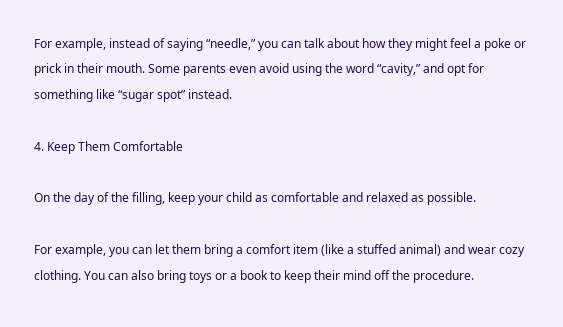For example, instead of saying “needle,” you can talk about how they might feel a poke or prick in their mouth. Some parents even avoid using the word “cavity,” and opt for something like “sugar spot” instead.

4. Keep Them Comfortable

On the day of the filling, keep your child as comfortable and relaxed as possible.

For example, you can let them bring a comfort item (like a stuffed animal) and wear cozy clothing. You can also bring toys or a book to keep their mind off the procedure.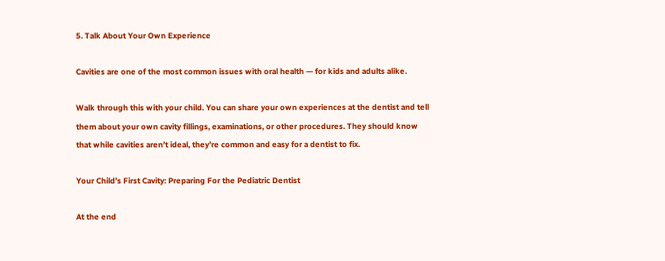5. Talk About Your Own Experience

Cavities are one of the most common issues with oral health — for kids and adults alike.

Walk through this with your child. You can share your own experiences at the dentist and tell them about your own cavity fillings, examinations, or other procedures. They should know that while cavities aren’t ideal, they’re common and easy for a dentist to fix.

Your Child’s First Cavity: Preparing For the Pediatric Dentist

At the end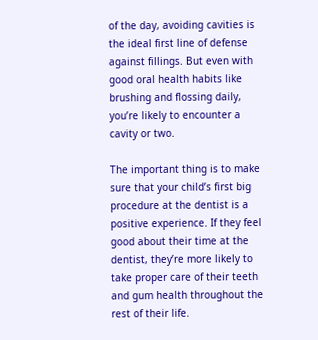of the day, avoiding cavities is the ideal first line of defense against fillings. But even with good oral health habits like brushing and flossing daily, you’re likely to encounter a cavity or two.

The important thing is to make sure that your child’s first big procedure at the dentist is a positive experience. If they feel good about their time at the dentist, they’re more likely to take proper care of their teeth and gum health throughout the rest of their life.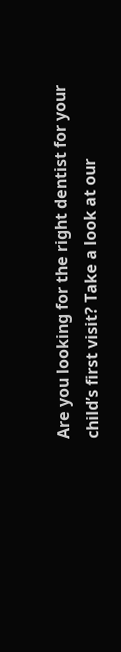Are you looking for the right dentist for your child’s first visit? Take a look at our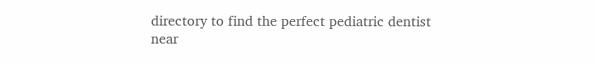directory to find the perfect pediatric dentist near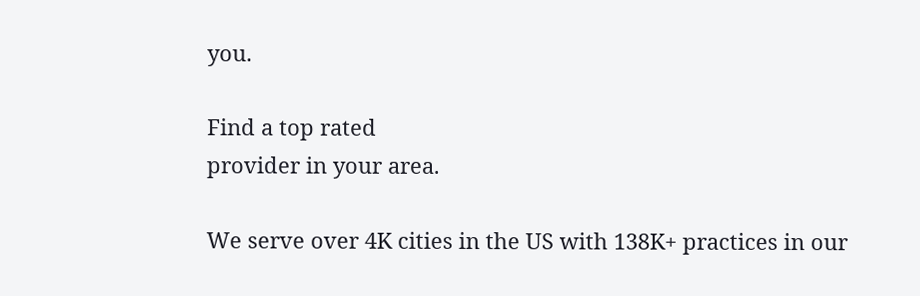you.

Find a top rated
provider in your area.

We serve over 4K cities in the US with 138K+ practices in our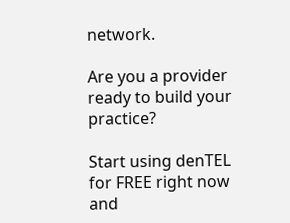network.

Are you a provider ready to build your practice?

Start using denTEL for FREE right now and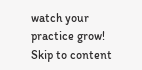watch your practice grow!
Skip to content